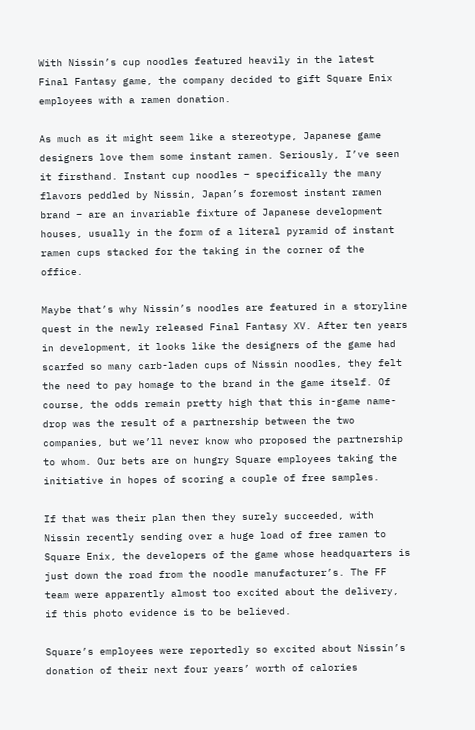With Nissin’s cup noodles featured heavily in the latest Final Fantasy game, the company decided to gift Square Enix employees with a ramen donation.

As much as it might seem like a stereotype, Japanese game designers love them some instant ramen. Seriously, I’ve seen it firsthand. Instant cup noodles – specifically the many flavors peddled by Nissin, Japan’s foremost instant ramen brand – are an invariable fixture of Japanese development houses, usually in the form of a literal pyramid of instant ramen cups stacked for the taking in the corner of the office.

Maybe that’s why Nissin’s noodles are featured in a storyline quest in the newly released Final Fantasy XV. After ten years in development, it looks like the designers of the game had scarfed so many carb-laden cups of Nissin noodles, they felt the need to pay homage to the brand in the game itself. Of course, the odds remain pretty high that this in-game name-drop was the result of a partnership between the two companies, but we’ll never know who proposed the partnership to whom. Our bets are on hungry Square employees taking the initiative in hopes of scoring a couple of free samples.

If that was their plan then they surely succeeded, with Nissin recently sending over a huge load of free ramen to Square Enix, the developers of the game whose headquarters is just down the road from the noodle manufacturer’s. The FF team were apparently almost too excited about the delivery, if this photo evidence is to be believed.

Square’s employees were reportedly so excited about Nissin’s donation of their next four years’ worth of calories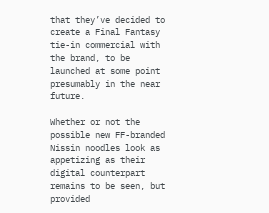that they’ve decided to create a Final Fantasy tie-in commercial with the brand, to be launched at some point presumably in the near future.

Whether or not the possible new FF-branded Nissin noodles look as appetizing as their digital counterpart remains to be seen, but provided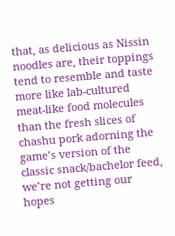that, as delicious as Nissin noodles are, their toppings tend to resemble and taste more like lab-cultured meat-like food molecules than the fresh slices of chashu pork adorning the game’s version of the classic snack/bachelor feed, we’re not getting our hopes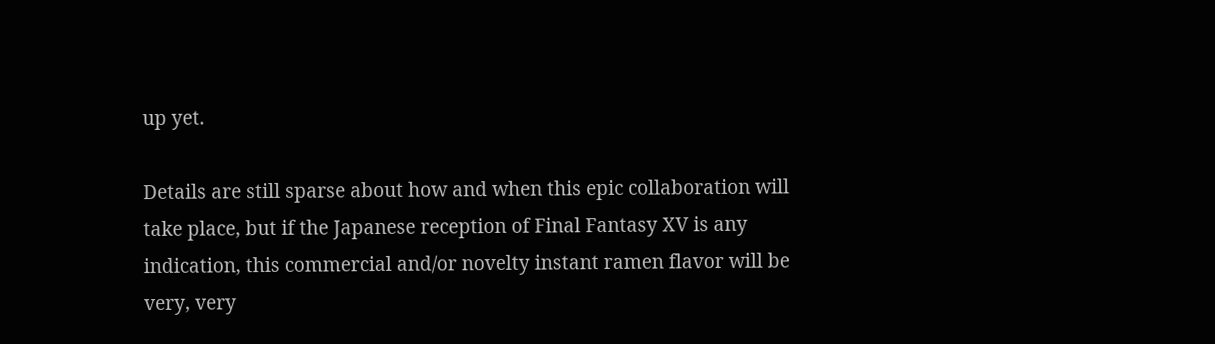up yet.

Details are still sparse about how and when this epic collaboration will take place, but if the Japanese reception of Final Fantasy XV is any indication, this commercial and/or novelty instant ramen flavor will be very, very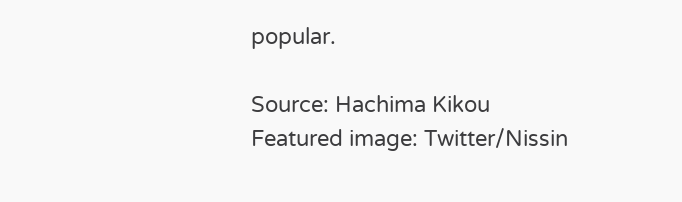popular.

Source: Hachima Kikou
Featured image: Twitter/Nissin